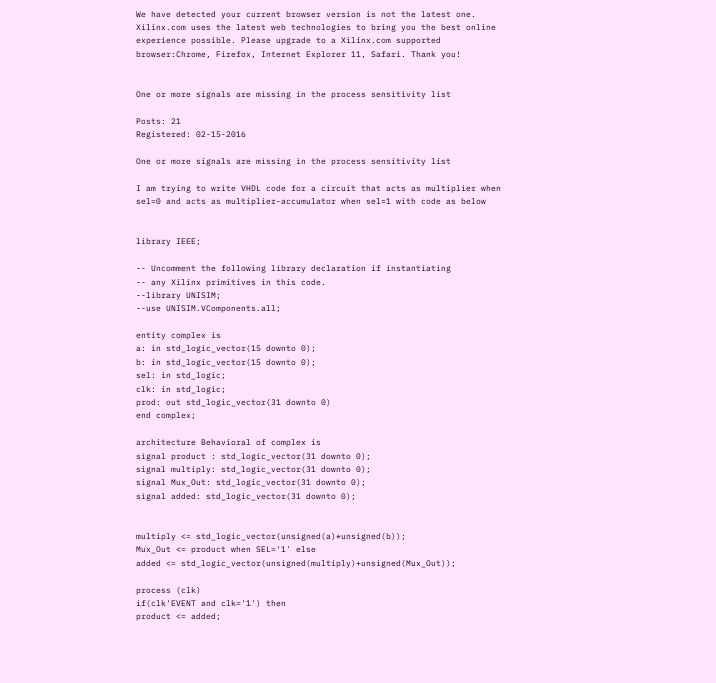We have detected your current browser version is not the latest one. Xilinx.com uses the latest web technologies to bring you the best online experience possible. Please upgrade to a Xilinx.com supported browser:Chrome, Firefox, Internet Explorer 11, Safari. Thank you!


One or more signals are missing in the process sensitivity list

Posts: 21
Registered: 02-15-2016

One or more signals are missing in the process sensitivity list

I am trying to write VHDL code for a circuit that acts as multiplier when sel=0 and acts as multiplier-accumulator when sel=1 with code as below


library IEEE;

-- Uncomment the following library declaration if instantiating
-- any Xilinx primitives in this code.
--library UNISIM;
--use UNISIM.VComponents.all;

entity complex is
a: in std_logic_vector(15 downto 0);
b: in std_logic_vector(15 downto 0);
sel: in std_logic;
clk: in std_logic;
prod: out std_logic_vector(31 downto 0)
end complex;

architecture Behavioral of complex is
signal product : std_logic_vector(31 downto 0);
signal multiply: std_logic_vector(31 downto 0);
signal Mux_Out: std_logic_vector(31 downto 0);
signal added: std_logic_vector(31 downto 0);


multiply <= std_logic_vector(unsigned(a)*unsigned(b));
Mux_Out <= product when SEL='1' else
added <= std_logic_vector(unsigned(multiply)+unsigned(Mux_Out));

process (clk)
if(clk'EVENT and clk='1') then
product <= added;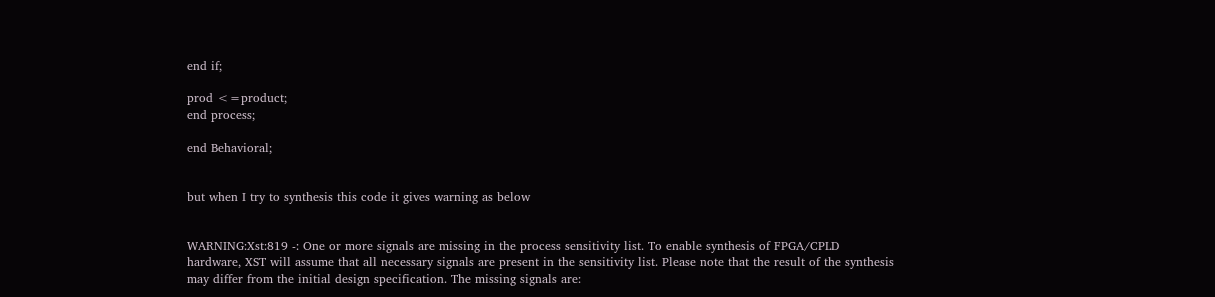end if;

prod <=product;
end process;

end Behavioral;


but when I try to synthesis this code it gives warning as below


WARNING:Xst:819 -: One or more signals are missing in the process sensitivity list. To enable synthesis of FPGA/CPLD hardware, XST will assume that all necessary signals are present in the sensitivity list. Please note that the result of the synthesis may differ from the initial design specification. The missing signals are: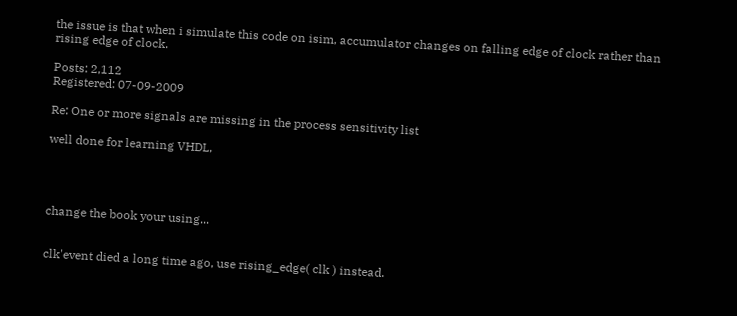the issue is that when i simulate this code on isim, accumulator changes on falling edge of clock rather than rising edge of clock.

Posts: 2,112
Registered: 07-09-2009

Re: One or more signals are missing in the process sensitivity list

well done for learning VHDL,




change the book your using...


clk'event died a long time ago, use rising_edge( clk ) instead.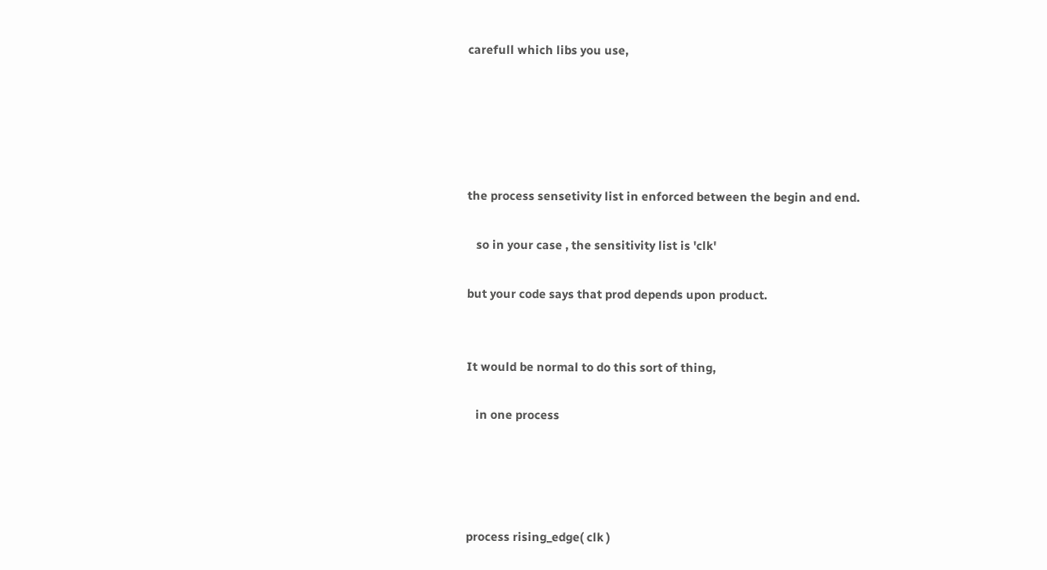carefull which libs you use,





the process sensetivity list in enforced between the begin and end.

   so in your case , the sensitivity list is 'clk'

but your code says that prod depends upon product.


It would be normal to do this sort of thing,

   in one process




process rising_edge( clk )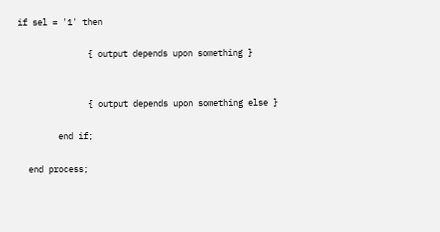if sel = '1' then

              { output depends upon something }


              { output depends upon something else }

        end if;

  end process;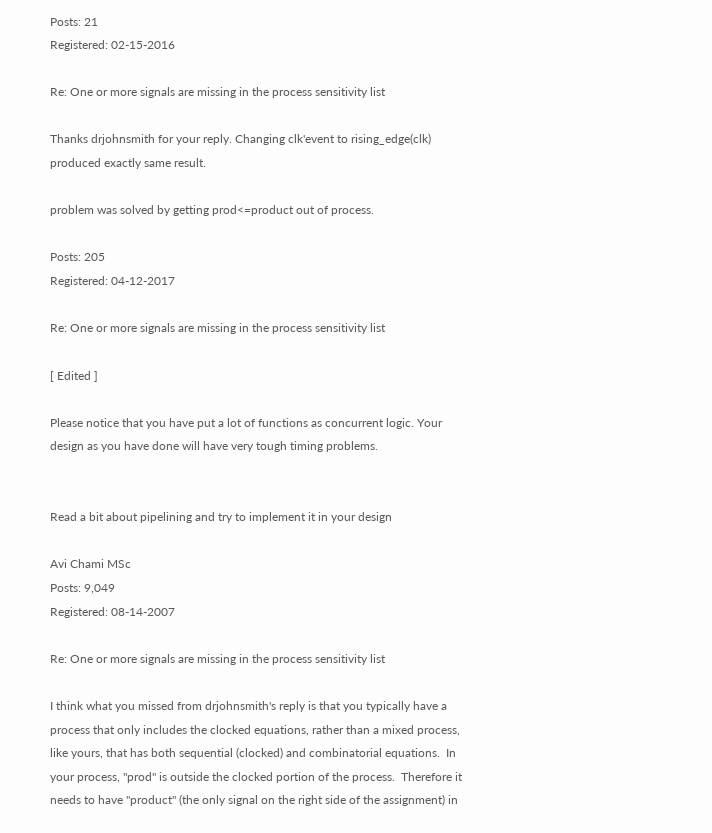Posts: 21
Registered: 02-15-2016

Re: One or more signals are missing in the process sensitivity list

Thanks drjohnsmith for your reply. Changing clk'event to rising_edge(clk) produced exactly same result.

problem was solved by getting prod<=product out of process.

Posts: 205
Registered: 04-12-2017

Re: One or more signals are missing in the process sensitivity list

[ Edited ]

Please notice that you have put a lot of functions as concurrent logic. Your design as you have done will have very tough timing problems.


Read a bit about pipelining and try to implement it in your design

Avi Chami MSc
Posts: 9,049
Registered: 08-14-2007

Re: One or more signals are missing in the process sensitivity list

I think what you missed from drjohnsmith's reply is that you typically have a process that only includes the clocked equations, rather than a mixed process, like yours, that has both sequential (clocked) and combinatorial equations.  In your process, "prod" is outside the clocked portion of the process.  Therefore it needs to have "product" (the only signal on the right side of the assignment) in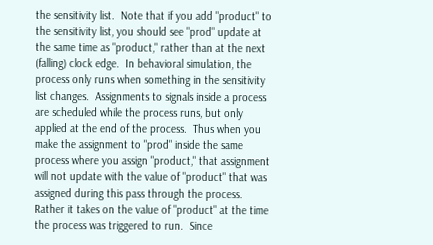the sensitivity list.  Note that if you add "product" to the sensitivity list, you should see "prod" update at the same time as "product," rather than at the next (falling) clock edge.  In behavioral simulation, the process only runs when something in the sensitivity list changes.  Assignments to signals inside a process are scheduled while the process runs, but only applied at the end of the process.  Thus when you make the assignment to "prod" inside the same process where you assign "product," that assignment will not update with the value of "product" that was assigned during this pass through the process.  Rather it takes on the value of "product" at the time the process was triggered to run.  Since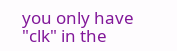you only have "clk" in the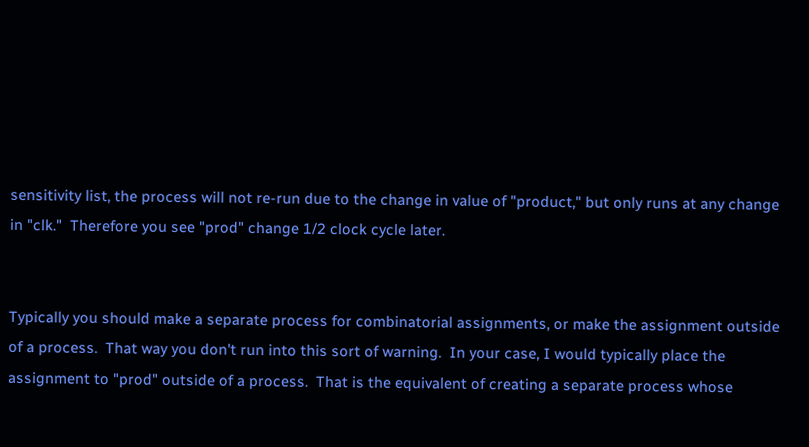sensitivity list, the process will not re-run due to the change in value of "product," but only runs at any change in "clk."  Therefore you see "prod" change 1/2 clock cycle later.


Typically you should make a separate process for combinatorial assignments, or make the assignment outside of a process.  That way you don't run into this sort of warning.  In your case, I would typically place the assignment to "prod" outside of a process.  That is the equivalent of creating a separate process whose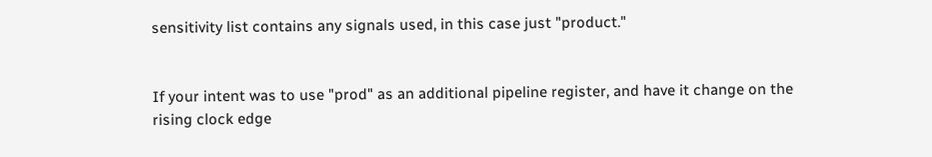sensitivity list contains any signals used, in this case just "product."


If your intent was to use "prod" as an additional pipeline register, and have it change on the rising clock edge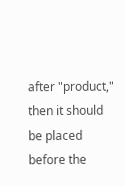after "product," then it should be placed before the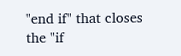"end if" that closes the "if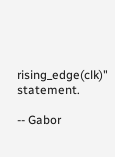rising_edge(clk)" statement.

-- Gabor